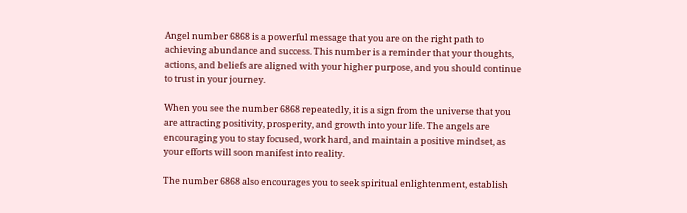Angel number 6868 is a powerful message that you are on the right path to achieving abundance and success. This number is a reminder that your thoughts, actions, and beliefs are aligned with your higher purpose, and you should continue to trust in your journey.

When you see the number 6868 repeatedly, it is a sign from the universe that you are attracting positivity, prosperity, and growth into your life. The angels are encouraging you to stay focused, work hard, and maintain a positive mindset, as your efforts will soon manifest into reality.

The number 6868 also encourages you to seek spiritual enlightenment, establish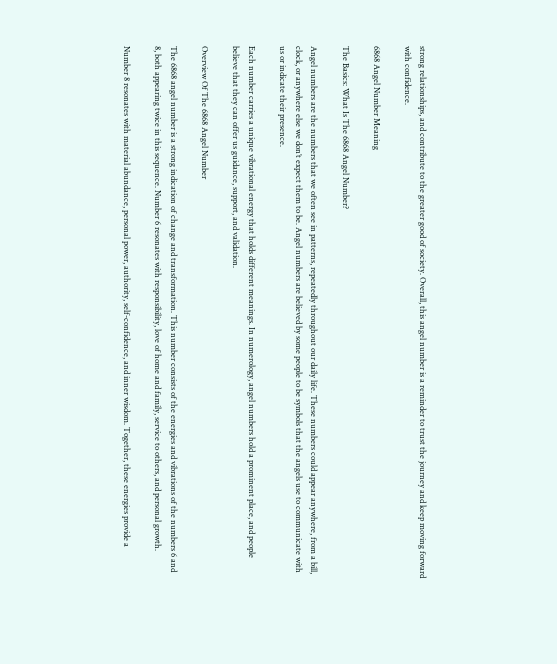strong relationships, and contribute to the greater good of society. Overall, this angel number is a reminder to trust the journey and keep moving forward with confidence.

6868 Angel Number Meaning

The Basics: What Is The 6868 Angel Number?

Angel numbers are the numbers that we often see in patterns, repeatedly throughout our daily life. These numbers could appear anywhere, from a bill, clock, or anywhere else we don’t expect them to be. Angel numbers are believed by some people to be symbols that the angels use to communicate with us or indicate their presence.

Each number carries a unique vibrational energy that holds different meanings. In numerology, angel numbers hold a prominent place, and people believe that they can offer us guidance, support, and validation.

Overview Of The 6868 Angel Number

The 6868 angel number is a strong indication of change and transformation. This number consists of the energies and vibrations of the numbers 6 and 8, both appearing twice in this sequence. Number 6 resonates with responsibility, love of home and family, service to others, and personal growth.

Number 8 resonates with material abundance, personal power, authority, self-confidence, and inner wisdom. Together, these energies provide a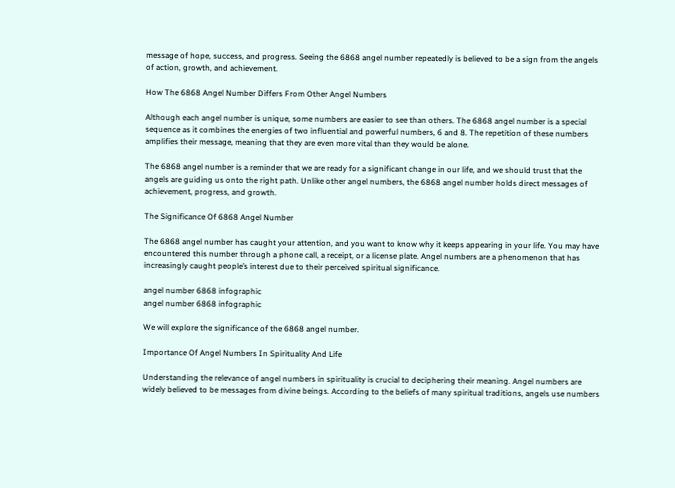message of hope, success, and progress. Seeing the 6868 angel number repeatedly is believed to be a sign from the angels of action, growth, and achievement.

How The 6868 Angel Number Differs From Other Angel Numbers

Although each angel number is unique, some numbers are easier to see than others. The 6868 angel number is a special sequence as it combines the energies of two influential and powerful numbers, 6 and 8. The repetition of these numbers amplifies their message, meaning that they are even more vital than they would be alone.

The 6868 angel number is a reminder that we are ready for a significant change in our life, and we should trust that the angels are guiding us onto the right path. Unlike other angel numbers, the 6868 angel number holds direct messages of achievement, progress, and growth.

The Significance Of 6868 Angel Number

The 6868 angel number has caught your attention, and you want to know why it keeps appearing in your life. You may have encountered this number through a phone call, a receipt, or a license plate. Angel numbers are a phenomenon that has increasingly caught people’s interest due to their perceived spiritual significance.

angel number 6868 infographic
angel number 6868 infographic

We will explore the significance of the 6868 angel number.

Importance Of Angel Numbers In Spirituality And Life

Understanding the relevance of angel numbers in spirituality is crucial to deciphering their meaning. Angel numbers are widely believed to be messages from divine beings. According to the beliefs of many spiritual traditions, angels use numbers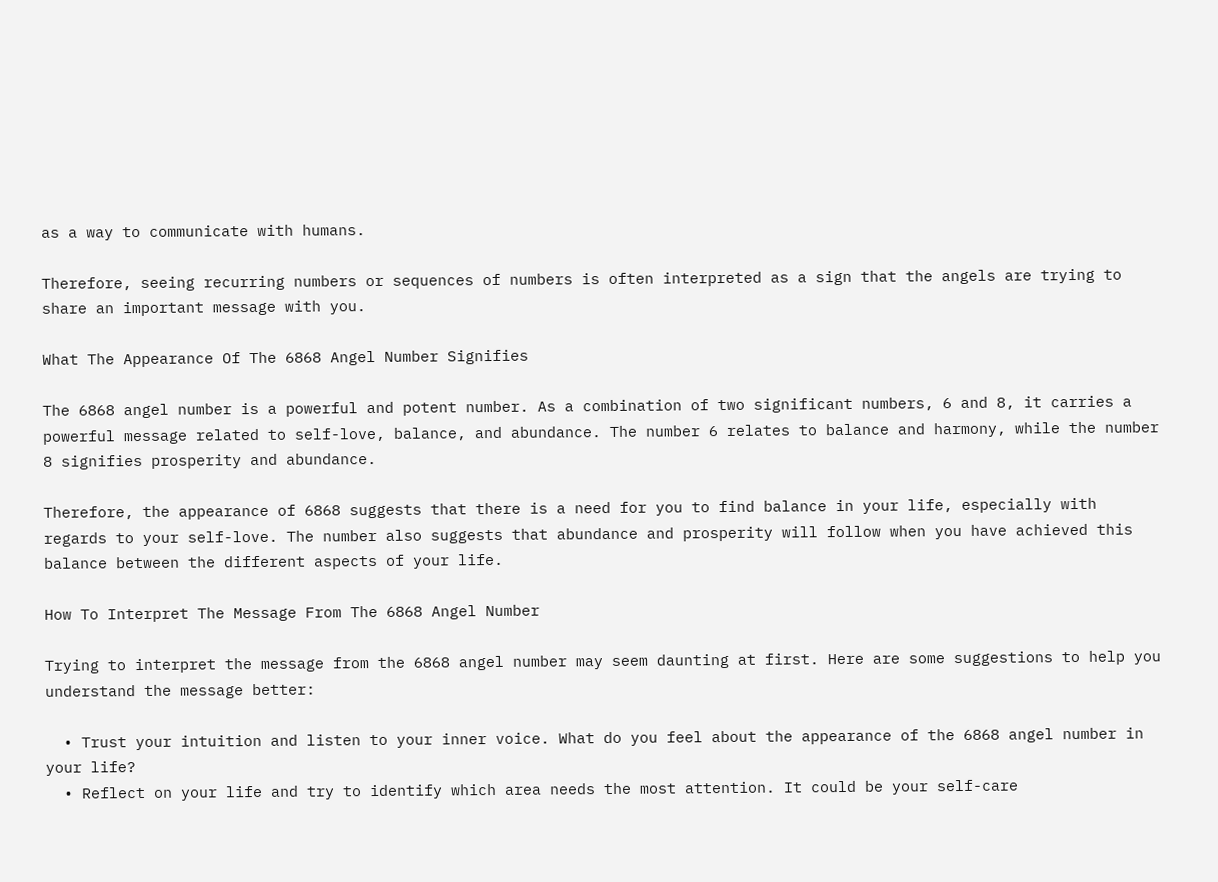as a way to communicate with humans.

Therefore, seeing recurring numbers or sequences of numbers is often interpreted as a sign that the angels are trying to share an important message with you.

What The Appearance Of The 6868 Angel Number Signifies

The 6868 angel number is a powerful and potent number. As a combination of two significant numbers, 6 and 8, it carries a powerful message related to self-love, balance, and abundance. The number 6 relates to balance and harmony, while the number 8 signifies prosperity and abundance.

Therefore, the appearance of 6868 suggests that there is a need for you to find balance in your life, especially with regards to your self-love. The number also suggests that abundance and prosperity will follow when you have achieved this balance between the different aspects of your life.

How To Interpret The Message From The 6868 Angel Number

Trying to interpret the message from the 6868 angel number may seem daunting at first. Here are some suggestions to help you understand the message better:

  • Trust your intuition and listen to your inner voice. What do you feel about the appearance of the 6868 angel number in your life?
  • Reflect on your life and try to identify which area needs the most attention. It could be your self-care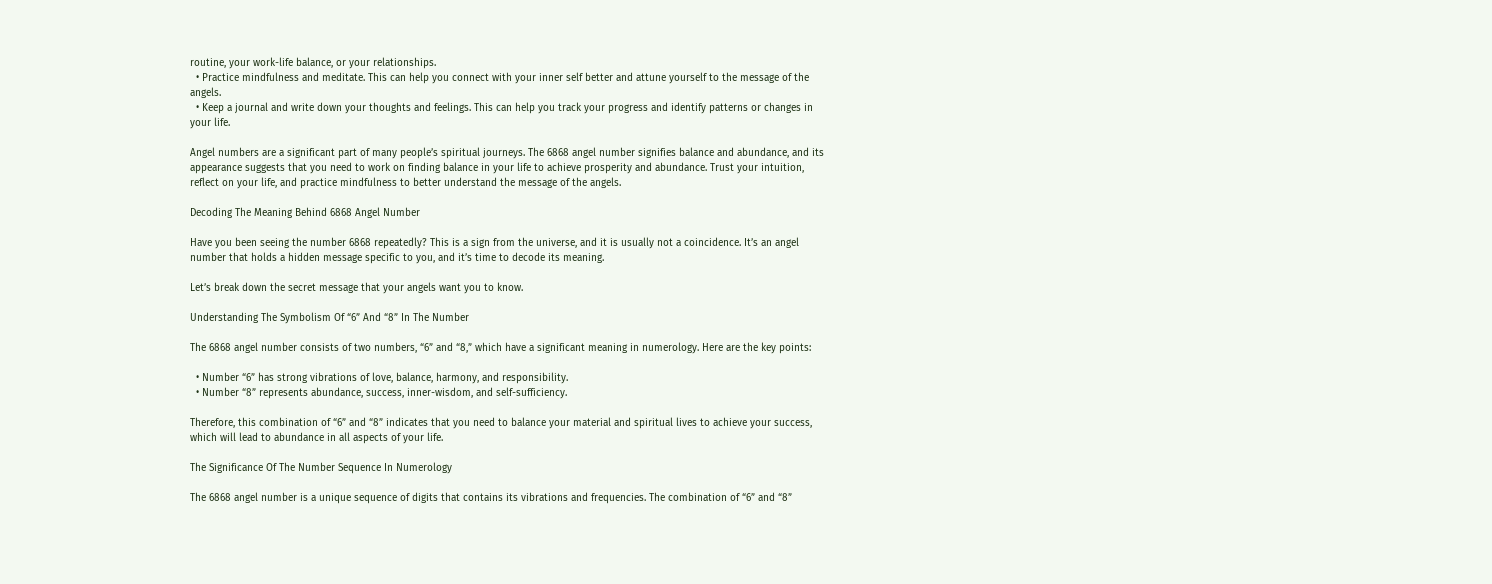routine, your work-life balance, or your relationships.
  • Practice mindfulness and meditate. This can help you connect with your inner self better and attune yourself to the message of the angels.
  • Keep a journal and write down your thoughts and feelings. This can help you track your progress and identify patterns or changes in your life.

Angel numbers are a significant part of many people’s spiritual journeys. The 6868 angel number signifies balance and abundance, and its appearance suggests that you need to work on finding balance in your life to achieve prosperity and abundance. Trust your intuition, reflect on your life, and practice mindfulness to better understand the message of the angels.

Decoding The Meaning Behind 6868 Angel Number

Have you been seeing the number 6868 repeatedly? This is a sign from the universe, and it is usually not a coincidence. It’s an angel number that holds a hidden message specific to you, and it’s time to decode its meaning.

Let’s break down the secret message that your angels want you to know.

Understanding The Symbolism Of “6” And “8” In The Number

The 6868 angel number consists of two numbers, “6” and “8,” which have a significant meaning in numerology. Here are the key points:

  • Number “6” has strong vibrations of love, balance, harmony, and responsibility.
  • Number “8” represents abundance, success, inner-wisdom, and self-sufficiency.

Therefore, this combination of “6” and “8” indicates that you need to balance your material and spiritual lives to achieve your success, which will lead to abundance in all aspects of your life.

The Significance Of The Number Sequence In Numerology

The 6868 angel number is a unique sequence of digits that contains its vibrations and frequencies. The combination of “6” and “8”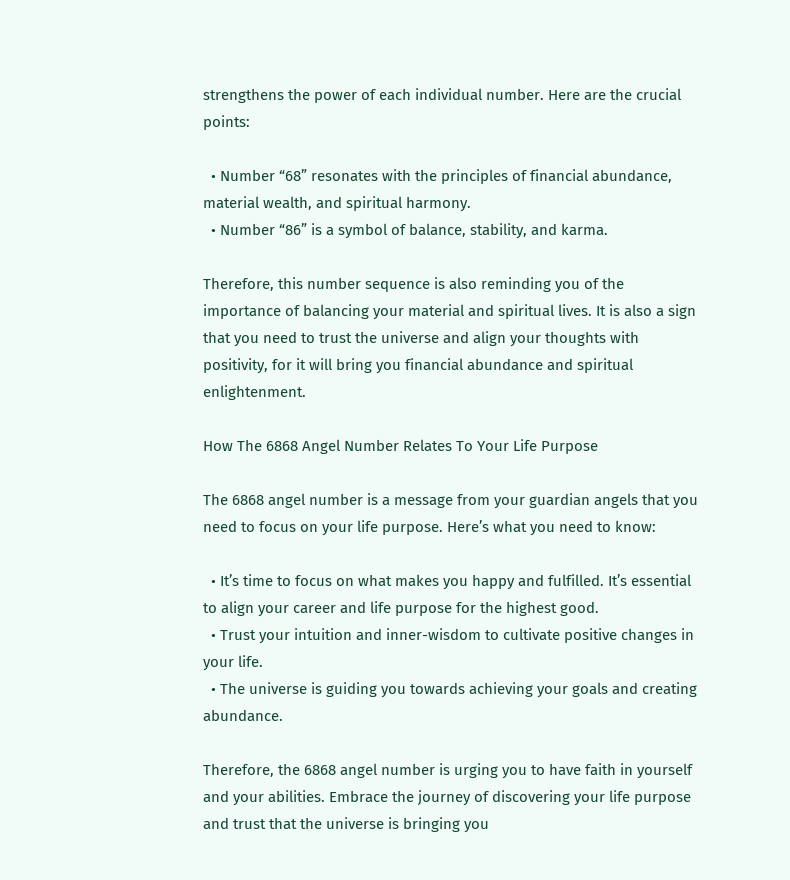strengthens the power of each individual number. Here are the crucial points:

  • Number “68” resonates with the principles of financial abundance, material wealth, and spiritual harmony.
  • Number “86” is a symbol of balance, stability, and karma.

Therefore, this number sequence is also reminding you of the importance of balancing your material and spiritual lives. It is also a sign that you need to trust the universe and align your thoughts with positivity, for it will bring you financial abundance and spiritual enlightenment.

How The 6868 Angel Number Relates To Your Life Purpose

The 6868 angel number is a message from your guardian angels that you need to focus on your life purpose. Here’s what you need to know:

  • It’s time to focus on what makes you happy and fulfilled. It’s essential to align your career and life purpose for the highest good.
  • Trust your intuition and inner-wisdom to cultivate positive changes in your life.
  • The universe is guiding you towards achieving your goals and creating abundance.

Therefore, the 6868 angel number is urging you to have faith in yourself and your abilities. Embrace the journey of discovering your life purpose and trust that the universe is bringing you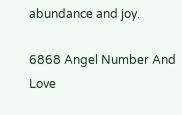abundance and joy.

6868 Angel Number And Love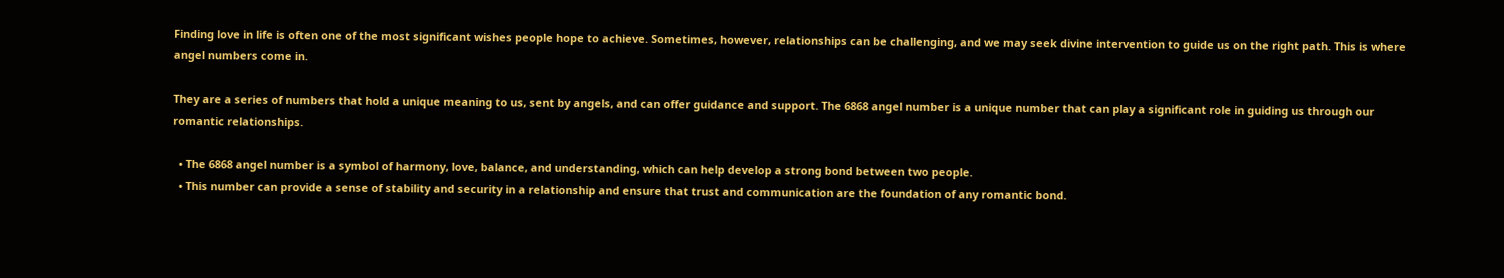Finding love in life is often one of the most significant wishes people hope to achieve. Sometimes, however, relationships can be challenging, and we may seek divine intervention to guide us on the right path. This is where angel numbers come in.

They are a series of numbers that hold a unique meaning to us, sent by angels, and can offer guidance and support. The 6868 angel number is a unique number that can play a significant role in guiding us through our romantic relationships.

  • The 6868 angel number is a symbol of harmony, love, balance, and understanding, which can help develop a strong bond between two people.
  • This number can provide a sense of stability and security in a relationship and ensure that trust and communication are the foundation of any romantic bond.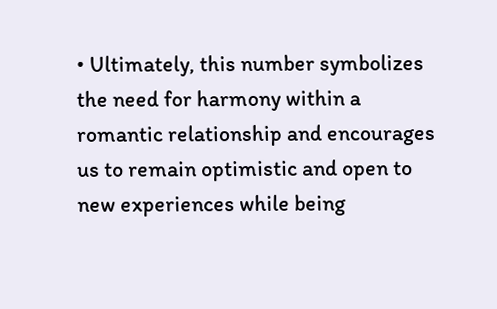• Ultimately, this number symbolizes the need for harmony within a romantic relationship and encourages us to remain optimistic and open to new experiences while being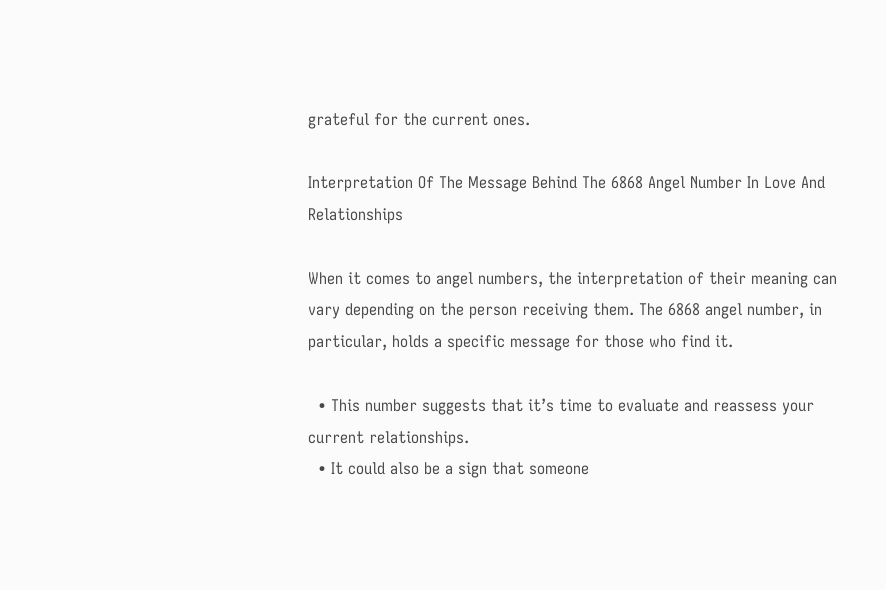grateful for the current ones.

Interpretation Of The Message Behind The 6868 Angel Number In Love And Relationships

When it comes to angel numbers, the interpretation of their meaning can vary depending on the person receiving them. The 6868 angel number, in particular, holds a specific message for those who find it.

  • This number suggests that it’s time to evaluate and reassess your current relationships.
  • It could also be a sign that someone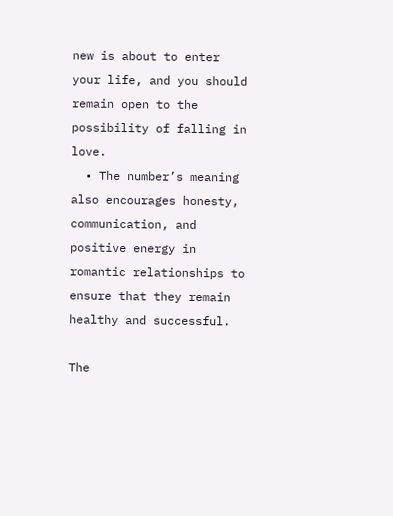new is about to enter your life, and you should remain open to the possibility of falling in love.
  • The number’s meaning also encourages honesty, communication, and positive energy in romantic relationships to ensure that they remain healthy and successful.

The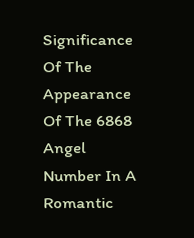Significance Of The Appearance Of The 6868 Angel Number In A Romantic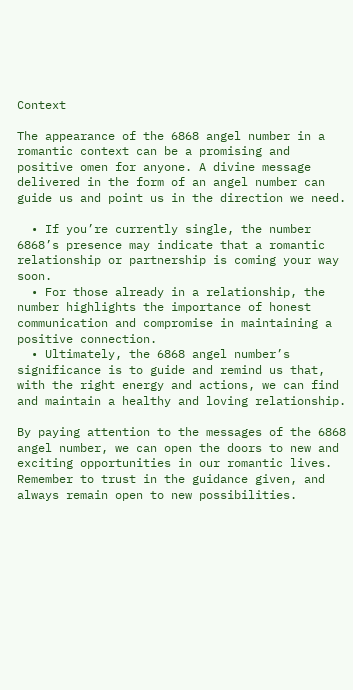Context

The appearance of the 6868 angel number in a romantic context can be a promising and positive omen for anyone. A divine message delivered in the form of an angel number can guide us and point us in the direction we need.

  • If you’re currently single, the number 6868’s presence may indicate that a romantic relationship or partnership is coming your way soon.
  • For those already in a relationship, the number highlights the importance of honest communication and compromise in maintaining a positive connection.
  • Ultimately, the 6868 angel number’s significance is to guide and remind us that, with the right energy and actions, we can find and maintain a healthy and loving relationship.

By paying attention to the messages of the 6868 angel number, we can open the doors to new and exciting opportunities in our romantic lives. Remember to trust in the guidance given, and always remain open to new possibilities.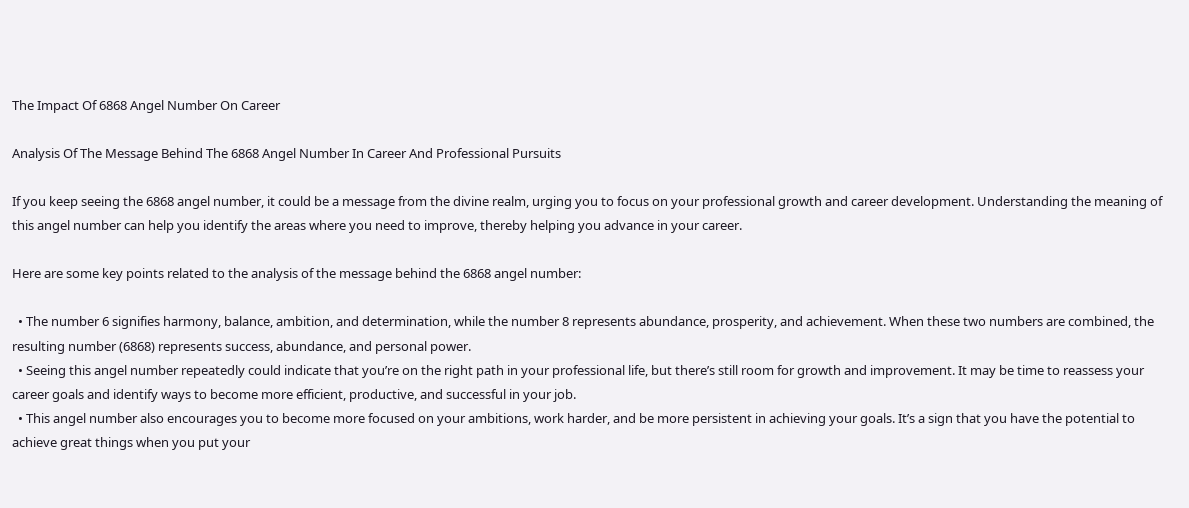The Impact Of 6868 Angel Number On Career

Analysis Of The Message Behind The 6868 Angel Number In Career And Professional Pursuits

If you keep seeing the 6868 angel number, it could be a message from the divine realm, urging you to focus on your professional growth and career development. Understanding the meaning of this angel number can help you identify the areas where you need to improve, thereby helping you advance in your career.

Here are some key points related to the analysis of the message behind the 6868 angel number:

  • The number 6 signifies harmony, balance, ambition, and determination, while the number 8 represents abundance, prosperity, and achievement. When these two numbers are combined, the resulting number (6868) represents success, abundance, and personal power.
  • Seeing this angel number repeatedly could indicate that you’re on the right path in your professional life, but there’s still room for growth and improvement. It may be time to reassess your career goals and identify ways to become more efficient, productive, and successful in your job.
  • This angel number also encourages you to become more focused on your ambitions, work harder, and be more persistent in achieving your goals. It’s a sign that you have the potential to achieve great things when you put your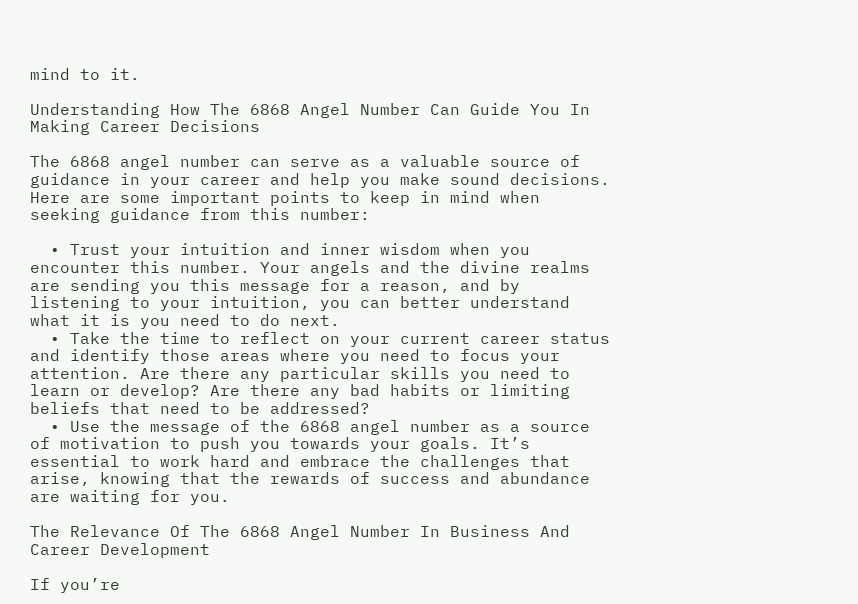mind to it.

Understanding How The 6868 Angel Number Can Guide You In Making Career Decisions

The 6868 angel number can serve as a valuable source of guidance in your career and help you make sound decisions. Here are some important points to keep in mind when seeking guidance from this number:

  • Trust your intuition and inner wisdom when you encounter this number. Your angels and the divine realms are sending you this message for a reason, and by listening to your intuition, you can better understand what it is you need to do next.
  • Take the time to reflect on your current career status and identify those areas where you need to focus your attention. Are there any particular skills you need to learn or develop? Are there any bad habits or limiting beliefs that need to be addressed?
  • Use the message of the 6868 angel number as a source of motivation to push you towards your goals. It’s essential to work hard and embrace the challenges that arise, knowing that the rewards of success and abundance are waiting for you.

The Relevance Of The 6868 Angel Number In Business And Career Development

If you’re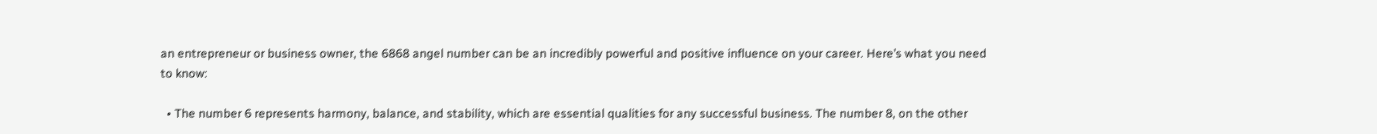an entrepreneur or business owner, the 6868 angel number can be an incredibly powerful and positive influence on your career. Here’s what you need to know:

  • The number 6 represents harmony, balance, and stability, which are essential qualities for any successful business. The number 8, on the other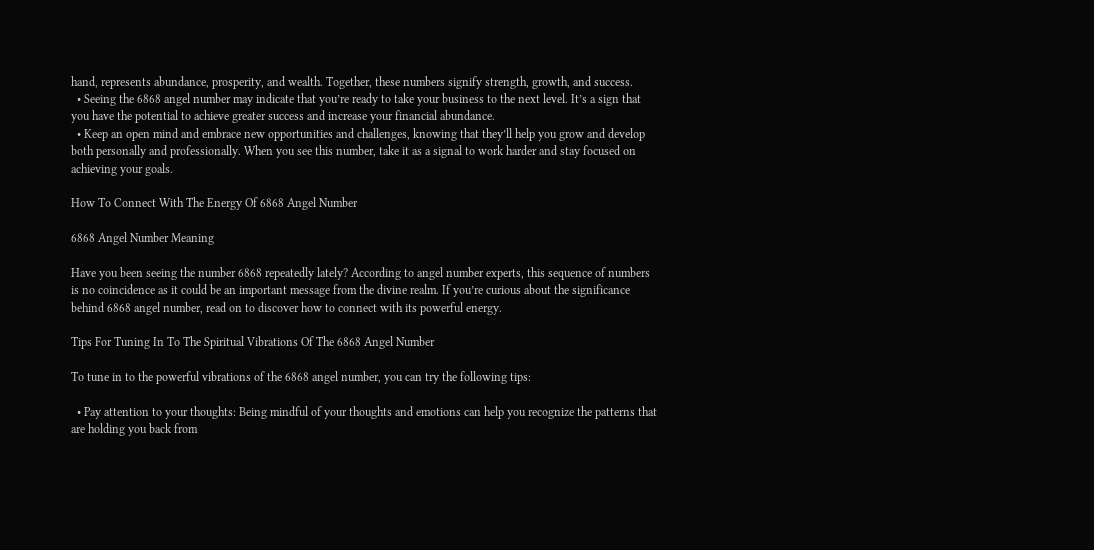hand, represents abundance, prosperity, and wealth. Together, these numbers signify strength, growth, and success.
  • Seeing the 6868 angel number may indicate that you’re ready to take your business to the next level. It’s a sign that you have the potential to achieve greater success and increase your financial abundance.
  • Keep an open mind and embrace new opportunities and challenges, knowing that they’ll help you grow and develop both personally and professionally. When you see this number, take it as a signal to work harder and stay focused on achieving your goals.

How To Connect With The Energy Of 6868 Angel Number

6868 Angel Number Meaning

Have you been seeing the number 6868 repeatedly lately? According to angel number experts, this sequence of numbers is no coincidence as it could be an important message from the divine realm. If you’re curious about the significance behind 6868 angel number, read on to discover how to connect with its powerful energy.

Tips For Tuning In To The Spiritual Vibrations Of The 6868 Angel Number

To tune in to the powerful vibrations of the 6868 angel number, you can try the following tips:

  • Pay attention to your thoughts: Being mindful of your thoughts and emotions can help you recognize the patterns that are holding you back from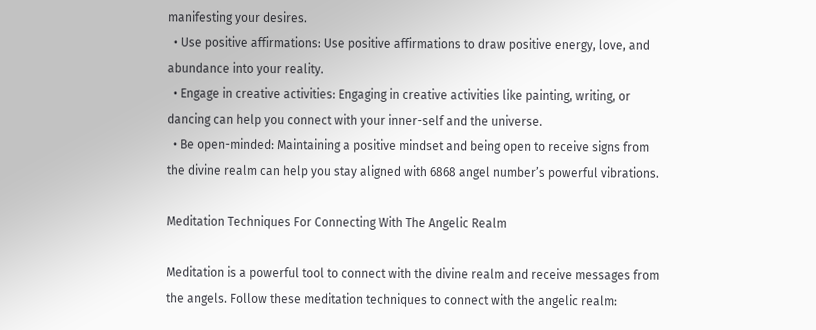manifesting your desires.
  • Use positive affirmations: Use positive affirmations to draw positive energy, love, and abundance into your reality.
  • Engage in creative activities: Engaging in creative activities like painting, writing, or dancing can help you connect with your inner-self and the universe.
  • Be open-minded: Maintaining a positive mindset and being open to receive signs from the divine realm can help you stay aligned with 6868 angel number’s powerful vibrations.

Meditation Techniques For Connecting With The Angelic Realm

Meditation is a powerful tool to connect with the divine realm and receive messages from the angels. Follow these meditation techniques to connect with the angelic realm: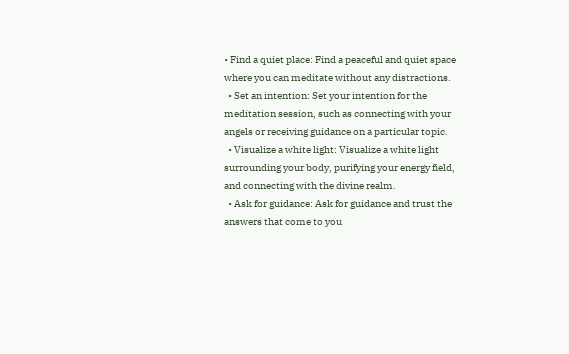• Find a quiet place: Find a peaceful and quiet space where you can meditate without any distractions.
  • Set an intention: Set your intention for the meditation session, such as connecting with your angels or receiving guidance on a particular topic.
  • Visualize a white light: Visualize a white light surrounding your body, purifying your energy field, and connecting with the divine realm.
  • Ask for guidance: Ask for guidance and trust the answers that come to you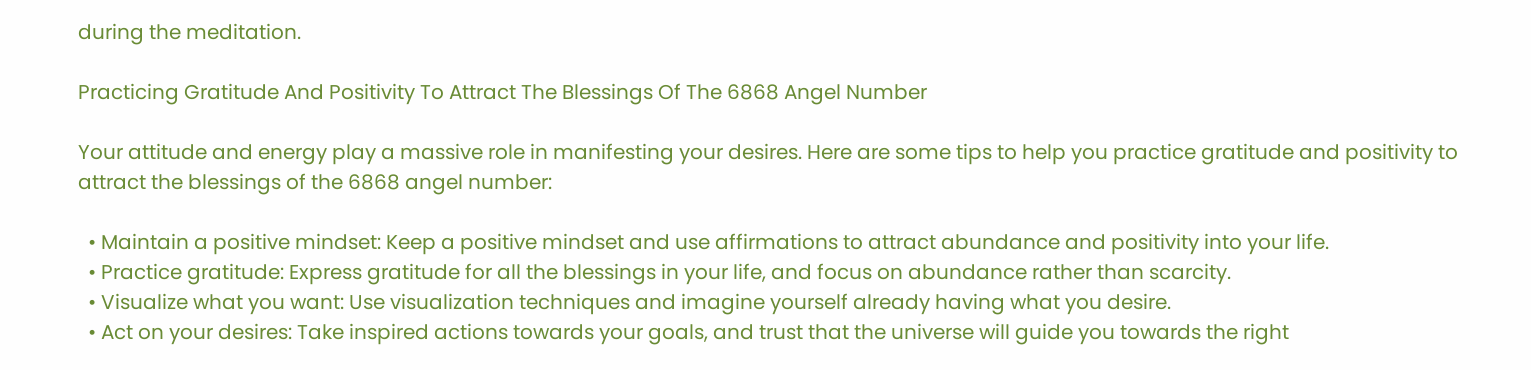during the meditation.

Practicing Gratitude And Positivity To Attract The Blessings Of The 6868 Angel Number

Your attitude and energy play a massive role in manifesting your desires. Here are some tips to help you practice gratitude and positivity to attract the blessings of the 6868 angel number:

  • Maintain a positive mindset: Keep a positive mindset and use affirmations to attract abundance and positivity into your life.
  • Practice gratitude: Express gratitude for all the blessings in your life, and focus on abundance rather than scarcity.
  • Visualize what you want: Use visualization techniques and imagine yourself already having what you desire.
  • Act on your desires: Take inspired actions towards your goals, and trust that the universe will guide you towards the right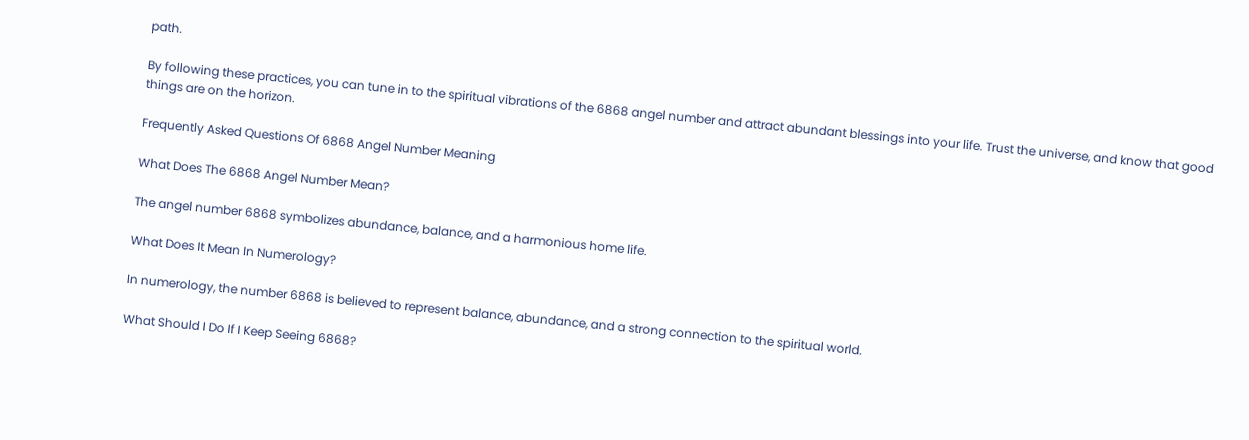path.

By following these practices, you can tune in to the spiritual vibrations of the 6868 angel number and attract abundant blessings into your life. Trust the universe, and know that good things are on the horizon.

Frequently Asked Questions Of 6868 Angel Number Meaning

What Does The 6868 Angel Number Mean?

The angel number 6868 symbolizes abundance, balance, and a harmonious home life.

What Does It Mean In Numerology?

In numerology, the number 6868 is believed to represent balance, abundance, and a strong connection to the spiritual world.

What Should I Do If I Keep Seeing 6868?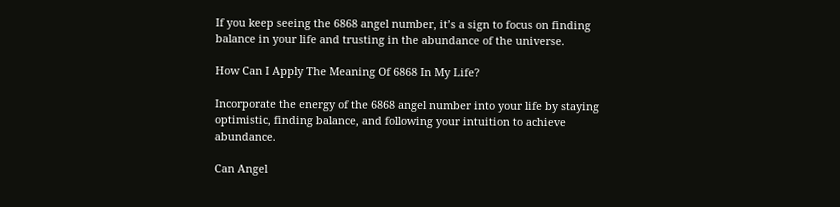If you keep seeing the 6868 angel number, it’s a sign to focus on finding balance in your life and trusting in the abundance of the universe.

How Can I Apply The Meaning Of 6868 In My Life?

Incorporate the energy of the 6868 angel number into your life by staying optimistic, finding balance, and following your intuition to achieve abundance.

Can Angel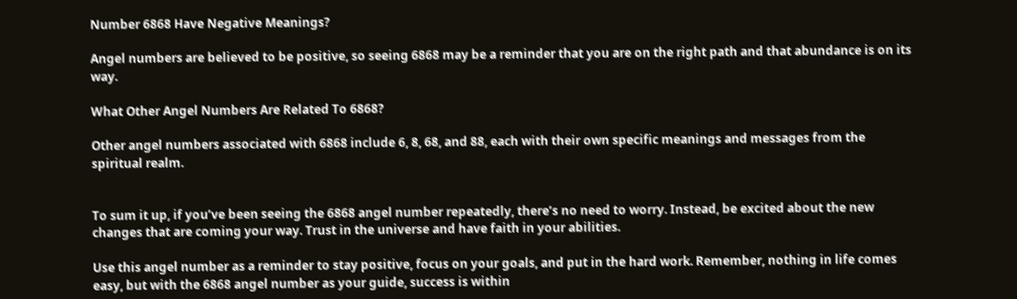Number 6868 Have Negative Meanings?

Angel numbers are believed to be positive, so seeing 6868 may be a reminder that you are on the right path and that abundance is on its way.

What Other Angel Numbers Are Related To 6868?

Other angel numbers associated with 6868 include 6, 8, 68, and 88, each with their own specific meanings and messages from the spiritual realm.


To sum it up, if you’ve been seeing the 6868 angel number repeatedly, there’s no need to worry. Instead, be excited about the new changes that are coming your way. Trust in the universe and have faith in your abilities.

Use this angel number as a reminder to stay positive, focus on your goals, and put in the hard work. Remember, nothing in life comes easy, but with the 6868 angel number as your guide, success is within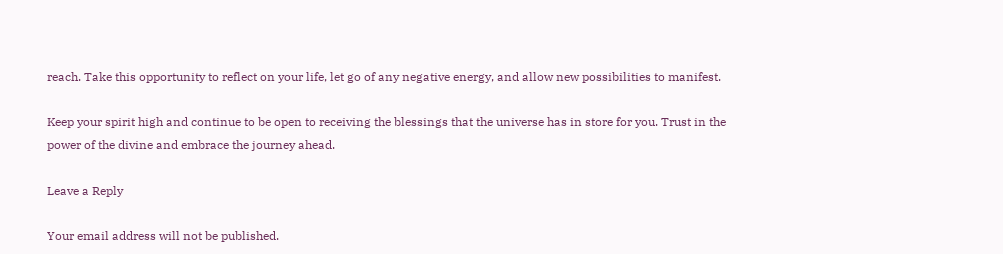reach. Take this opportunity to reflect on your life, let go of any negative energy, and allow new possibilities to manifest.

Keep your spirit high and continue to be open to receiving the blessings that the universe has in store for you. Trust in the power of the divine and embrace the journey ahead.

Leave a Reply

Your email address will not be published.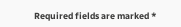Required fields are marked *